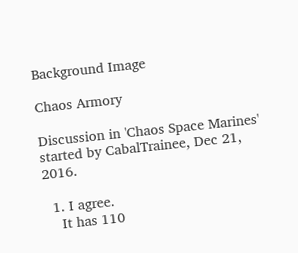Background Image

Chaos Armory

Discussion in 'Chaos Space Marines' started by CabalTrainee, Dec 21, 2016.

  1. I agree.
    It has 110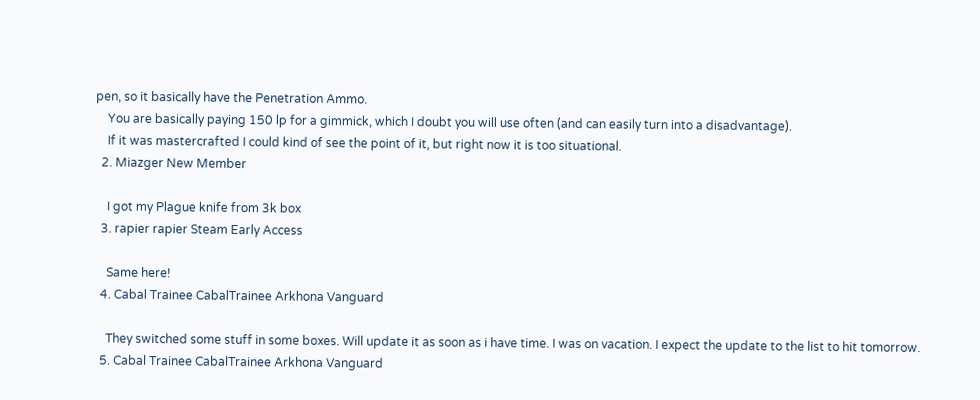pen, so it basically have the Penetration Ammo.
    You are basically paying 150 lp for a gimmick, which I doubt you will use often (and can easily turn into a disadvantage).
    If it was mastercrafted I could kind of see the point of it, but right now it is too situational.
  2. Miazger New Member

    I got my Plague knife from 3k box
  3. rapier rapier Steam Early Access

    Same here!
  4. Cabal Trainee CabalTrainee Arkhona Vanguard

    They switched some stuff in some boxes. Will update it as soon as i have time. I was on vacation. I expect the update to the list to hit tomorrow.
  5. Cabal Trainee CabalTrainee Arkhona Vanguard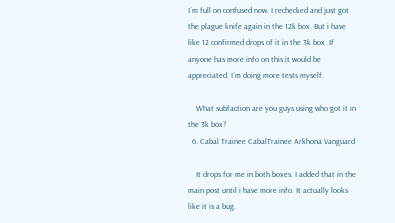I´m full on confused now. I rechecked and just got the plague knife again in the 12k box. But i have like 12 confirmed drops of it in the 3k box. If anyone has more info on this it would be appreciated. I´m doing more tests myself.

    What subfaction are you guys using who got it in the 3k box?
  6. Cabal Trainee CabalTrainee Arkhona Vanguard

    It drops for me in both boxes. I added that in the main post until i have more info. It actually looks like it is a bug.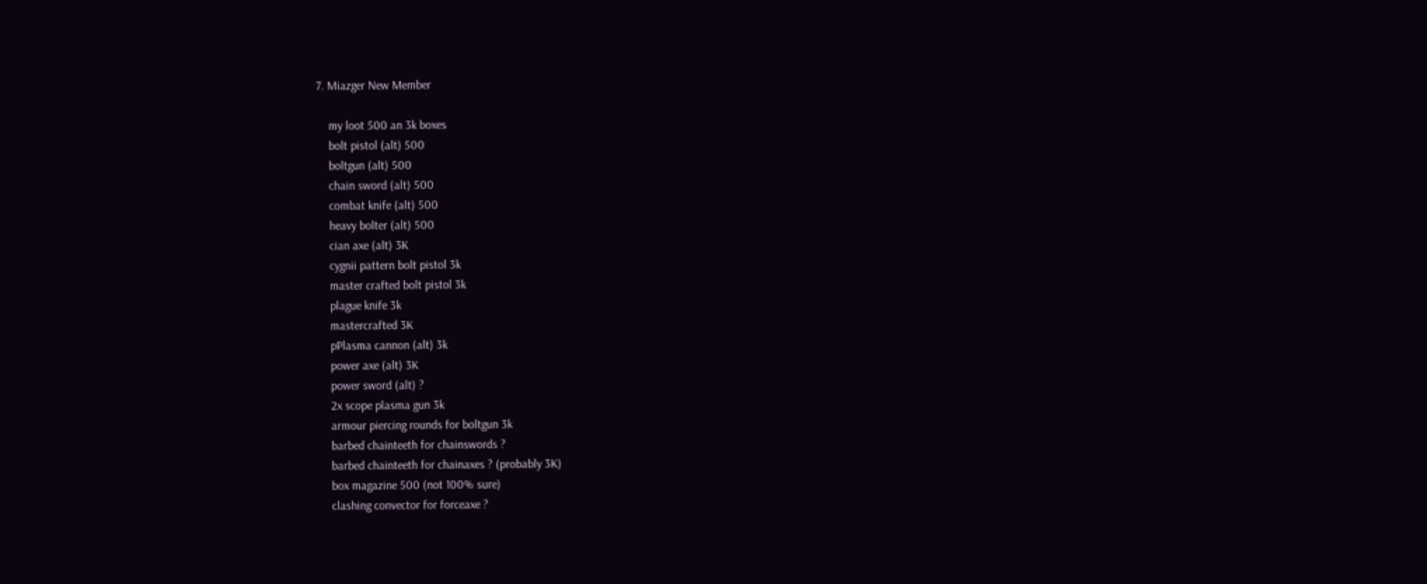7. Miazger New Member

    my loot 500 an 3k boxes
    bolt pistol (alt) 500
    boltgun (alt) 500
    chain sword (alt) 500
    combat knife (alt) 500
    heavy bolter (alt) 500
    cian axe (alt) 3K
    cygnii pattern bolt pistol 3k
    master crafted bolt pistol 3k
    plague knife 3k
    mastercrafted 3K
    pPlasma cannon (alt) 3k
    power axe (alt) 3K
    power sword (alt) ?
    2x scope plasma gun 3k
    armour piercing rounds for boltgun 3k
    barbed chainteeth for chainswords ?
    barbed chainteeth for chainaxes ? (probably 3K)
    box magazine 500 (not 100% sure)
    clashing convector for forceaxe ?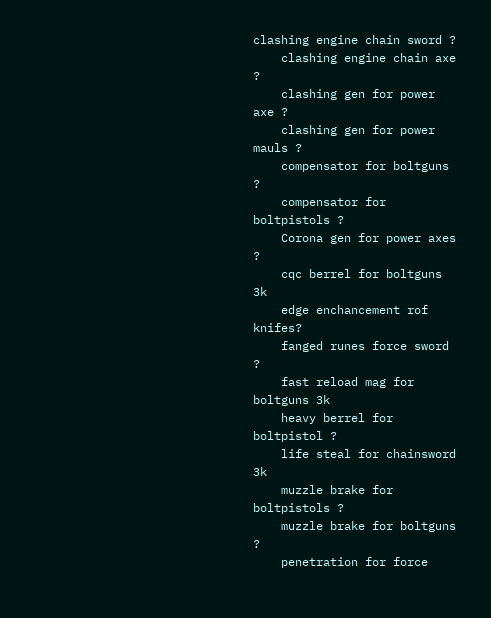clashing engine chain sword ?
    clashing engine chain axe ?
    clashing gen for power axe ?
    clashing gen for power mauls ?
    compensator for boltguns ?
    compensator for boltpistols ?
    Corona gen for power axes ?
    cqc berrel for boltguns 3k
    edge enchancement rof knifes?
    fanged runes force sword ?
    fast reload mag for boltguns 3k
    heavy berrel for boltpistol ?
    life steal for chainsword 3k
    muzzle brake for boltpistols ?
    muzzle brake for boltguns ?
    penetration for force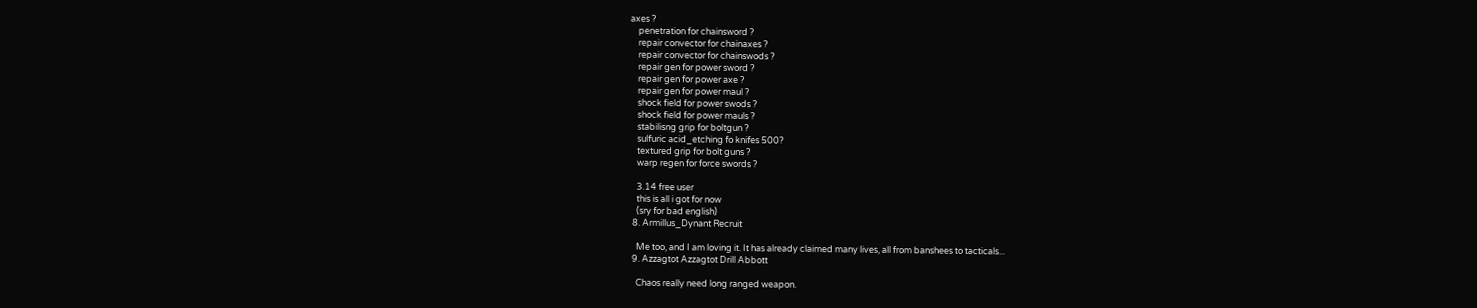axes ?
    penetration for chainsword ?
    repair convector for chainaxes ?
    repair convector for chainswods ?
    repair gen for power sword ?
    repair gen for power axe ?
    repair gen for power maul ?
    shock field for power swods ?
    shock field for power mauls ?
    stabilisng grip for boltgun ?
    sulfuric acid_etching fo knifes 500?
    textured grip for bolt guns ?
    warp regen for force swords ?

    3.14 free user
    this is all i got for now
    (sry for bad english)
  8. Armillus_Dynant Recruit

    Me too, and I am loving it. It has already claimed many lives, all from banshees to tacticals...
  9. Azzagtot Azzagtot Drill Abbott

    Chaos really need long ranged weapon.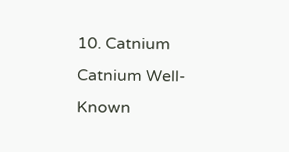10. Catnium Catnium Well-Known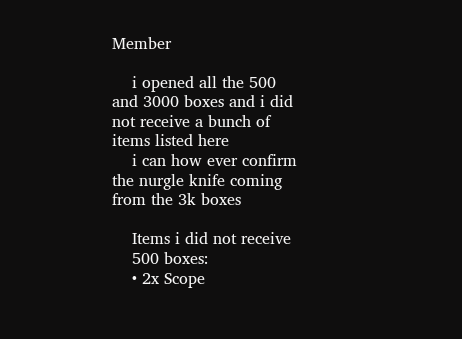Member

    i opened all the 500 and 3000 boxes and i did not receive a bunch of items listed here
    i can how ever confirm the nurgle knife coming from the 3k boxes

    Items i did not receive
    500 boxes:
    • 2x Scope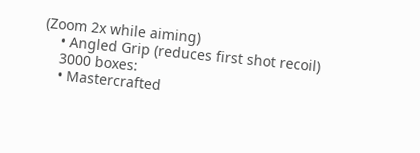(Zoom 2x while aiming)
    • Angled Grip (reduces first shot recoil)
    3000 boxes:
    • Mastercrafted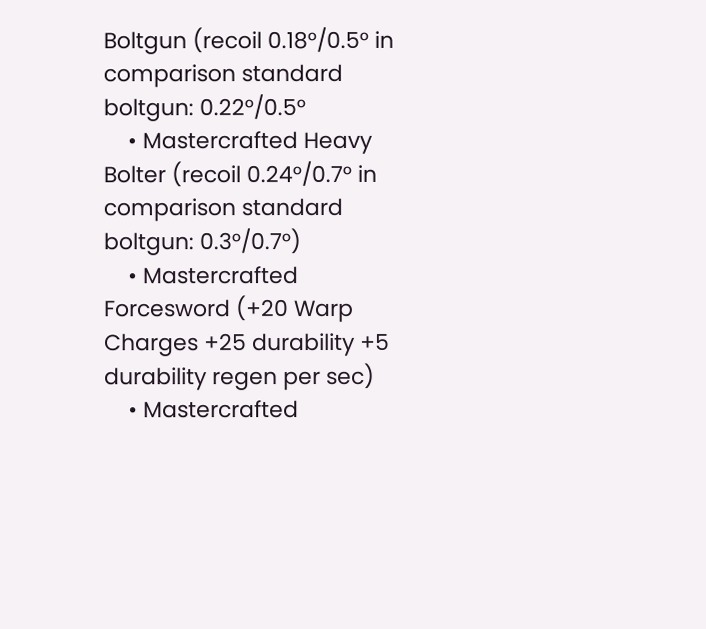Boltgun (recoil 0.18°/0.5° in comparison standard boltgun: 0.22°/0.5°
    • Mastercrafted Heavy Bolter (recoil 0.24°/0.7° in comparison standard boltgun: 0.3°/0.7°)
    • Mastercrafted Forcesword (+20 Warp Charges +25 durability +5 durability regen per sec)
    • Mastercrafted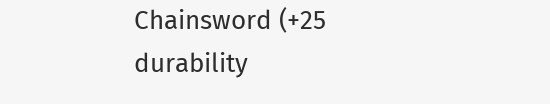Chainsword (+25 durability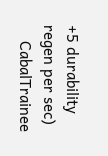+5 durability regen per sec)
    CabalTrainee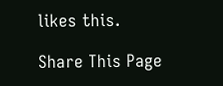likes this.

Share This Page